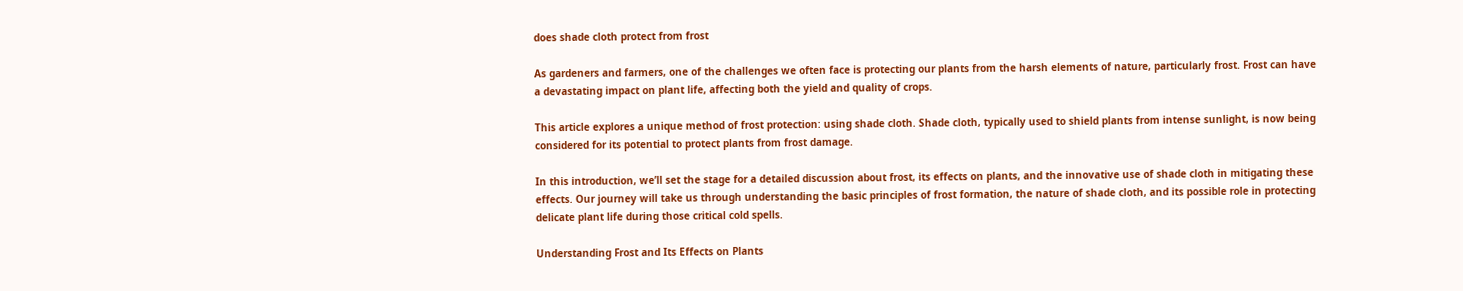does shade cloth protect from frost

As gardeners and farmers, one of the challenges we often face is protecting our plants from the harsh elements of nature, particularly frost. Frost can have a devastating impact on plant life, affecting both the yield and quality of crops.

This article explores a unique method of frost protection: using shade cloth. Shade cloth, typically used to shield plants from intense sunlight, is now being considered for its potential to protect plants from frost damage.

In this introduction, we’ll set the stage for a detailed discussion about frost, its effects on plants, and the innovative use of shade cloth in mitigating these effects. Our journey will take us through understanding the basic principles of frost formation, the nature of shade cloth, and its possible role in protecting delicate plant life during those critical cold spells.

Understanding Frost and Its Effects on Plants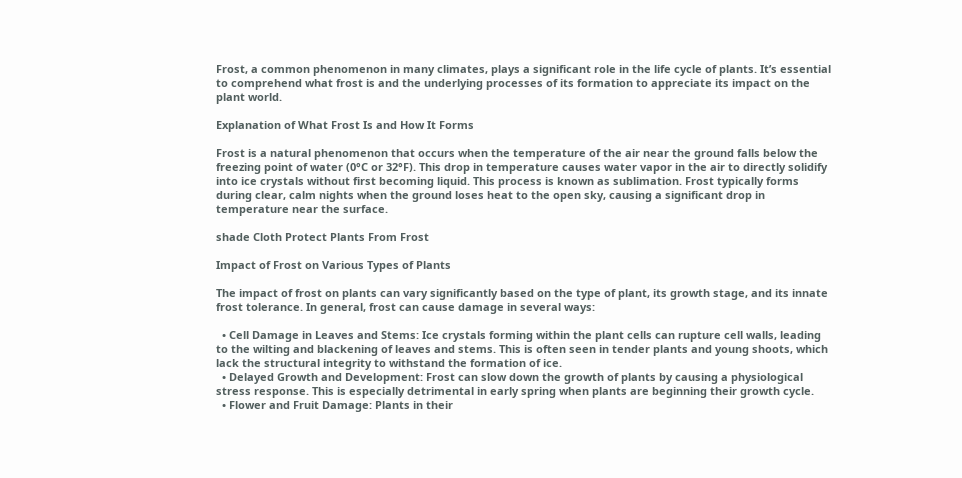Frost, a common phenomenon in many climates, plays a significant role in the life cycle of plants. It’s essential to comprehend what frost is and the underlying processes of its formation to appreciate its impact on the plant world.

Explanation of What Frost Is and How It Forms

Frost is a natural phenomenon that occurs when the temperature of the air near the ground falls below the freezing point of water (0°C or 32°F). This drop in temperature causes water vapor in the air to directly solidify into ice crystals without first becoming liquid. This process is known as sublimation. Frost typically forms during clear, calm nights when the ground loses heat to the open sky, causing a significant drop in temperature near the surface.

shade Cloth Protect Plants From Frost

Impact of Frost on Various Types of Plants

The impact of frost on plants can vary significantly based on the type of plant, its growth stage, and its innate frost tolerance. In general, frost can cause damage in several ways:

  • Cell Damage in Leaves and Stems: Ice crystals forming within the plant cells can rupture cell walls, leading to the wilting and blackening of leaves and stems. This is often seen in tender plants and young shoots, which lack the structural integrity to withstand the formation of ice.
  • Delayed Growth and Development: Frost can slow down the growth of plants by causing a physiological stress response. This is especially detrimental in early spring when plants are beginning their growth cycle.
  • Flower and Fruit Damage: Plants in their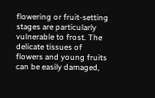flowering or fruit-setting stages are particularly vulnerable to frost. The delicate tissues of flowers and young fruits can be easily damaged,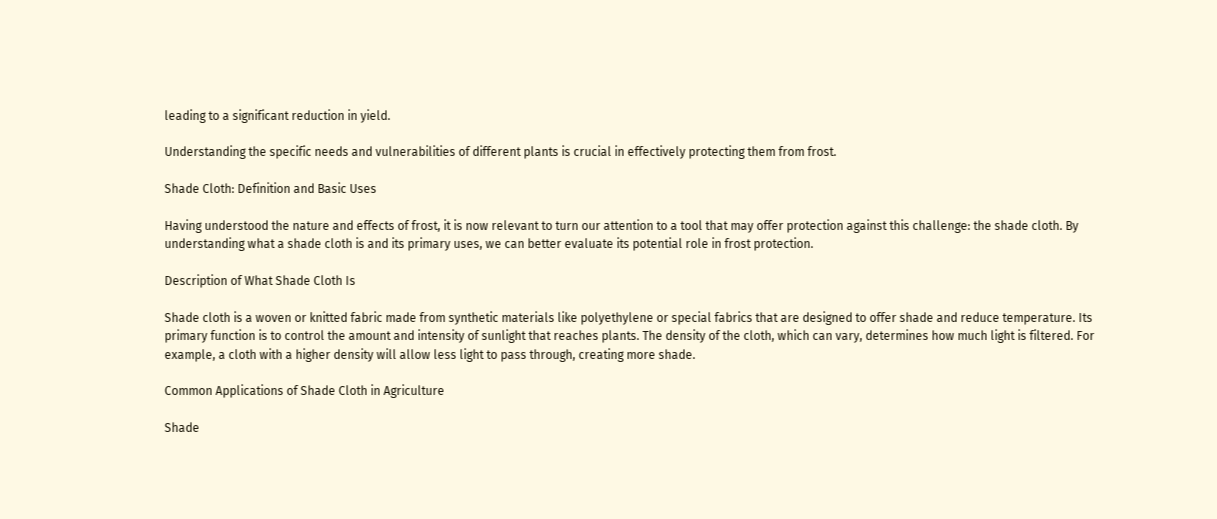leading to a significant reduction in yield.

Understanding the specific needs and vulnerabilities of different plants is crucial in effectively protecting them from frost.

Shade Cloth: Definition and Basic Uses

Having understood the nature and effects of frost, it is now relevant to turn our attention to a tool that may offer protection against this challenge: the shade cloth. By understanding what a shade cloth is and its primary uses, we can better evaluate its potential role in frost protection.

Description of What Shade Cloth Is

Shade cloth is a woven or knitted fabric made from synthetic materials like polyethylene or special fabrics that are designed to offer shade and reduce temperature. Its primary function is to control the amount and intensity of sunlight that reaches plants. The density of the cloth, which can vary, determines how much light is filtered. For example, a cloth with a higher density will allow less light to pass through, creating more shade.

Common Applications of Shade Cloth in Agriculture

Shade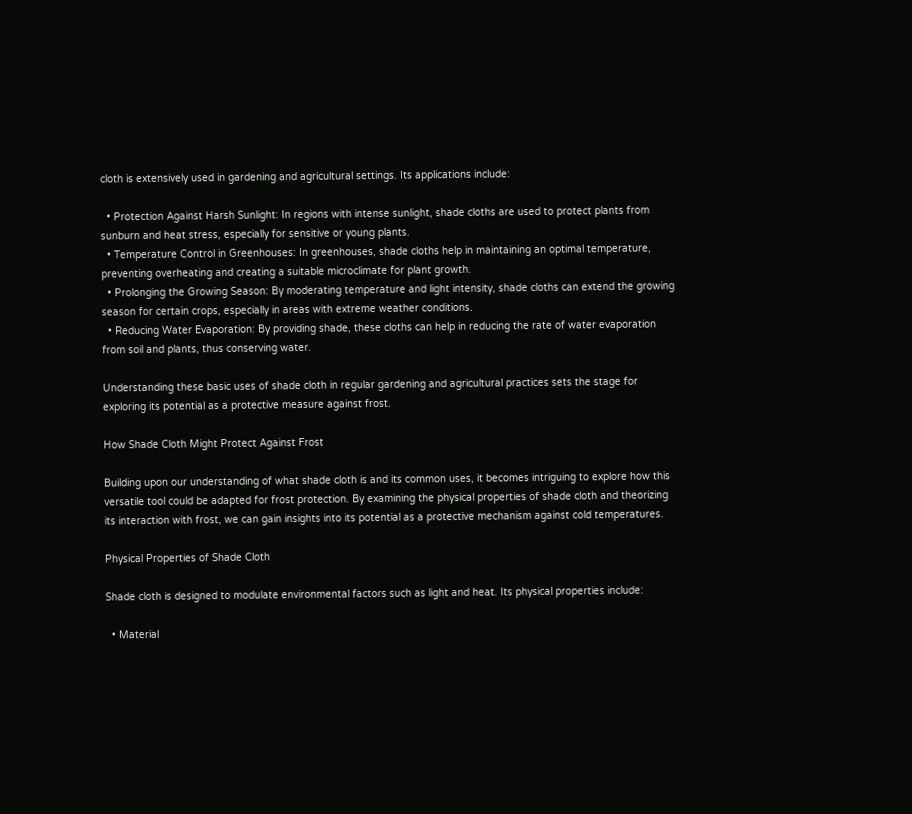cloth is extensively used in gardening and agricultural settings. Its applications include:

  • Protection Against Harsh Sunlight: In regions with intense sunlight, shade cloths are used to protect plants from sunburn and heat stress, especially for sensitive or young plants.
  • Temperature Control in Greenhouses: In greenhouses, shade cloths help in maintaining an optimal temperature, preventing overheating and creating a suitable microclimate for plant growth.
  • Prolonging the Growing Season: By moderating temperature and light intensity, shade cloths can extend the growing season for certain crops, especially in areas with extreme weather conditions.
  • Reducing Water Evaporation: By providing shade, these cloths can help in reducing the rate of water evaporation from soil and plants, thus conserving water.

Understanding these basic uses of shade cloth in regular gardening and agricultural practices sets the stage for exploring its potential as a protective measure against frost.

How Shade Cloth Might Protect Against Frost

Building upon our understanding of what shade cloth is and its common uses, it becomes intriguing to explore how this versatile tool could be adapted for frost protection. By examining the physical properties of shade cloth and theorizing its interaction with frost, we can gain insights into its potential as a protective mechanism against cold temperatures.

Physical Properties of Shade Cloth

Shade cloth is designed to modulate environmental factors such as light and heat. Its physical properties include:

  • Material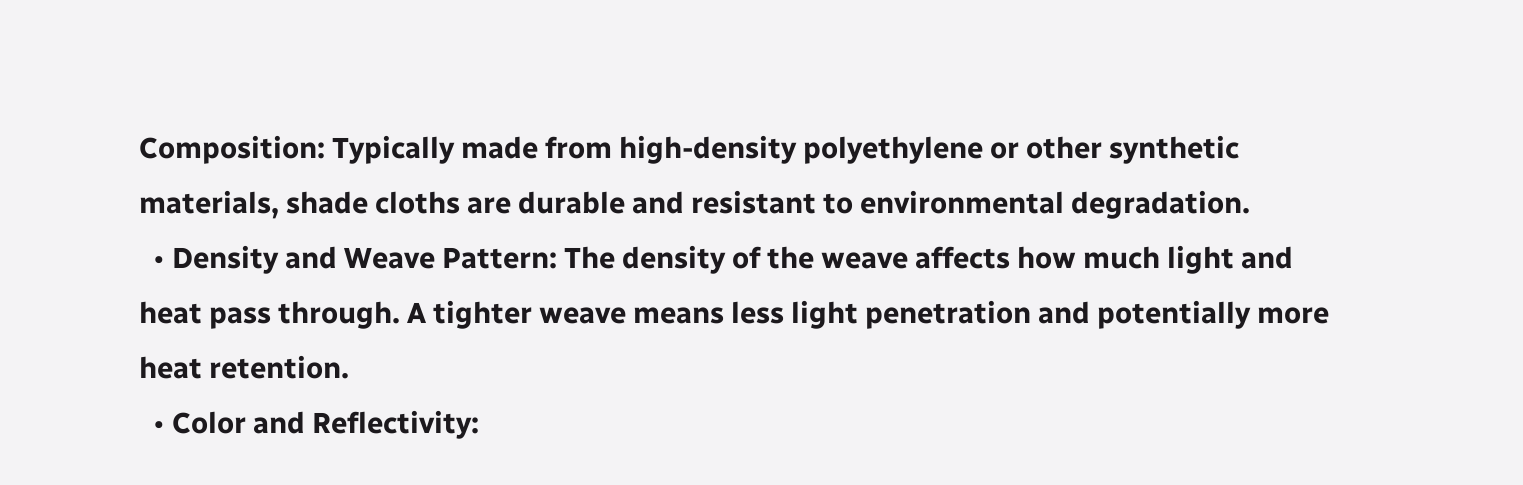Composition: Typically made from high-density polyethylene or other synthetic materials, shade cloths are durable and resistant to environmental degradation.
  • Density and Weave Pattern: The density of the weave affects how much light and heat pass through. A tighter weave means less light penetration and potentially more heat retention.
  • Color and Reflectivity: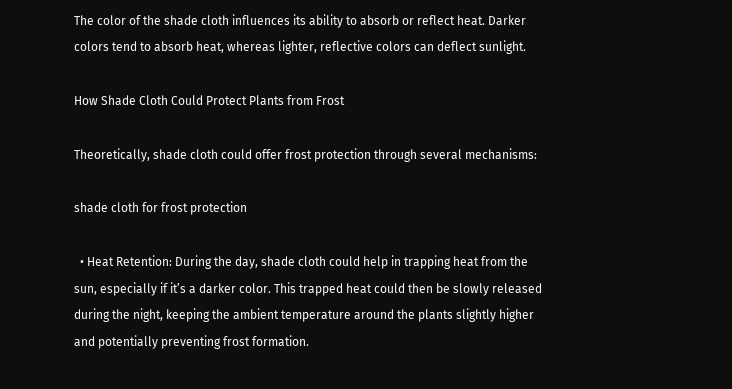The color of the shade cloth influences its ability to absorb or reflect heat. Darker colors tend to absorb heat, whereas lighter, reflective colors can deflect sunlight.

How Shade Cloth Could Protect Plants from Frost

Theoretically, shade cloth could offer frost protection through several mechanisms:

shade cloth for frost protection

  • Heat Retention: During the day, shade cloth could help in trapping heat from the sun, especially if it’s a darker color. This trapped heat could then be slowly released during the night, keeping the ambient temperature around the plants slightly higher and potentially preventing frost formation.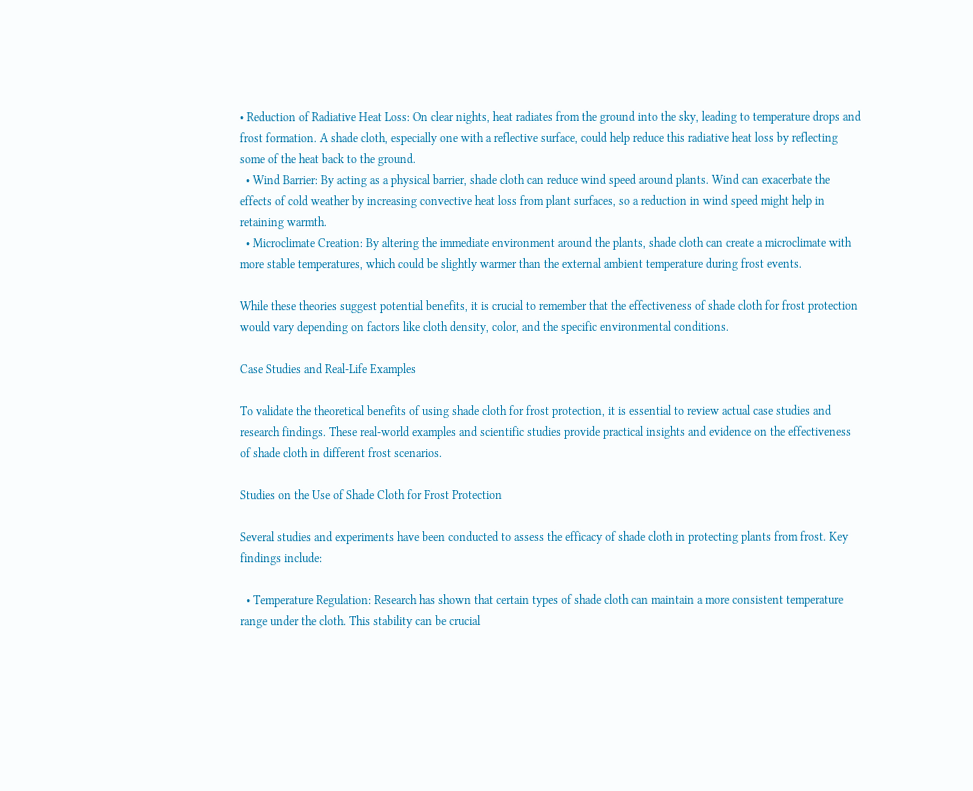• Reduction of Radiative Heat Loss: On clear nights, heat radiates from the ground into the sky, leading to temperature drops and frost formation. A shade cloth, especially one with a reflective surface, could help reduce this radiative heat loss by reflecting some of the heat back to the ground.
  • Wind Barrier: By acting as a physical barrier, shade cloth can reduce wind speed around plants. Wind can exacerbate the effects of cold weather by increasing convective heat loss from plant surfaces, so a reduction in wind speed might help in retaining warmth.
  • Microclimate Creation: By altering the immediate environment around the plants, shade cloth can create a microclimate with more stable temperatures, which could be slightly warmer than the external ambient temperature during frost events.

While these theories suggest potential benefits, it is crucial to remember that the effectiveness of shade cloth for frost protection would vary depending on factors like cloth density, color, and the specific environmental conditions.

Case Studies and Real-Life Examples

To validate the theoretical benefits of using shade cloth for frost protection, it is essential to review actual case studies and research findings. These real-world examples and scientific studies provide practical insights and evidence on the effectiveness of shade cloth in different frost scenarios.

Studies on the Use of Shade Cloth for Frost Protection

Several studies and experiments have been conducted to assess the efficacy of shade cloth in protecting plants from frost. Key findings include:

  • Temperature Regulation: Research has shown that certain types of shade cloth can maintain a more consistent temperature range under the cloth. This stability can be crucial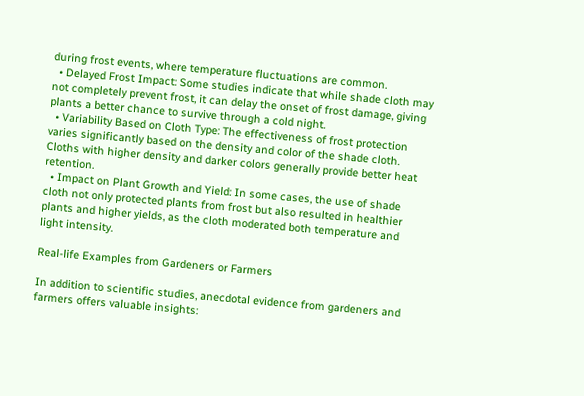during frost events, where temperature fluctuations are common.
  • Delayed Frost Impact: Some studies indicate that while shade cloth may not completely prevent frost, it can delay the onset of frost damage, giving plants a better chance to survive through a cold night.
  • Variability Based on Cloth Type: The effectiveness of frost protection varies significantly based on the density and color of the shade cloth. Cloths with higher density and darker colors generally provide better heat retention.
  • Impact on Plant Growth and Yield: In some cases, the use of shade cloth not only protected plants from frost but also resulted in healthier plants and higher yields, as the cloth moderated both temperature and light intensity.

Real-life Examples from Gardeners or Farmers

In addition to scientific studies, anecdotal evidence from gardeners and farmers offers valuable insights: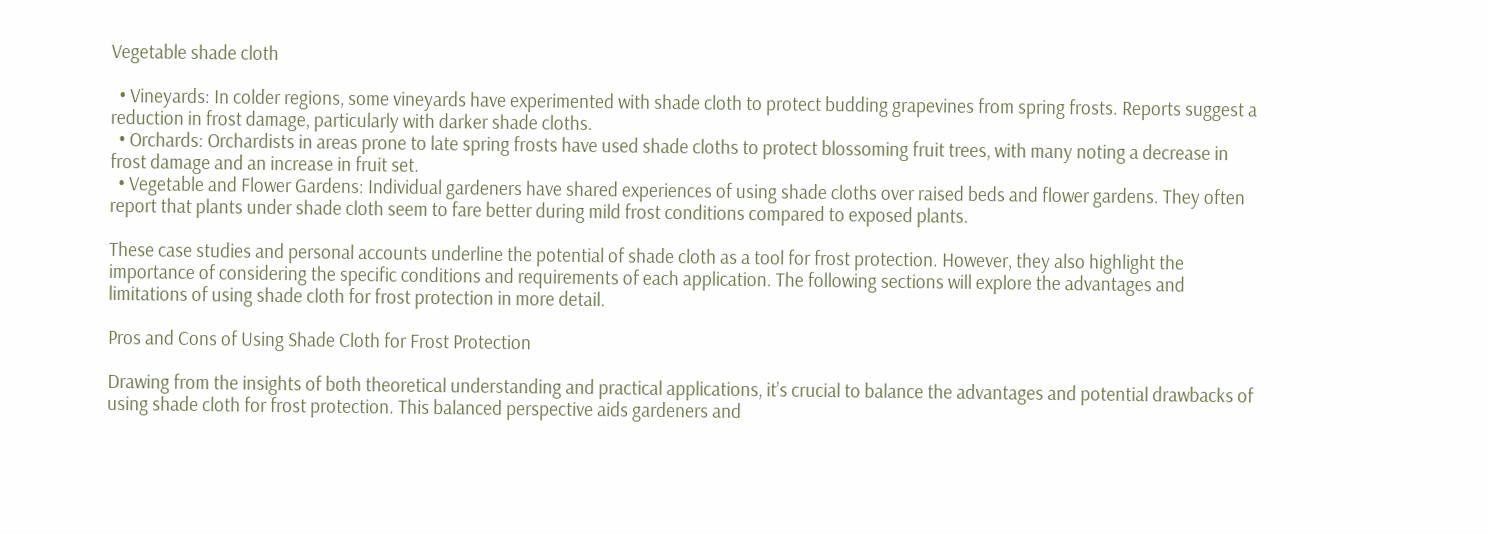Vegetable shade cloth

  • Vineyards: In colder regions, some vineyards have experimented with shade cloth to protect budding grapevines from spring frosts. Reports suggest a reduction in frost damage, particularly with darker shade cloths.
  • Orchards: Orchardists in areas prone to late spring frosts have used shade cloths to protect blossoming fruit trees, with many noting a decrease in frost damage and an increase in fruit set.
  • Vegetable and Flower Gardens: Individual gardeners have shared experiences of using shade cloths over raised beds and flower gardens. They often report that plants under shade cloth seem to fare better during mild frost conditions compared to exposed plants.

These case studies and personal accounts underline the potential of shade cloth as a tool for frost protection. However, they also highlight the importance of considering the specific conditions and requirements of each application. The following sections will explore the advantages and limitations of using shade cloth for frost protection in more detail.

Pros and Cons of Using Shade Cloth for Frost Protection

Drawing from the insights of both theoretical understanding and practical applications, it’s crucial to balance the advantages and potential drawbacks of using shade cloth for frost protection. This balanced perspective aids gardeners and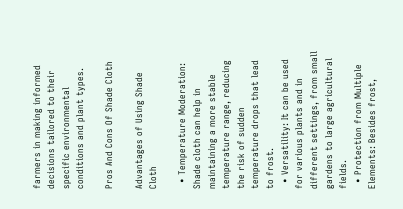farmers in making informed decisions tailored to their specific environmental conditions and plant types.

Pros And Cons Of Shade Cloth

Advantages of Using Shade Cloth

  • Temperature Moderation: Shade cloth can help in maintaining a more stable temperature range, reducing the risk of sudden temperature drops that lead to frost.
  • Versatility: It can be used for various plants and in different settings, from small gardens to large agricultural fields.
  • Protection from Multiple Elements: Besides frost,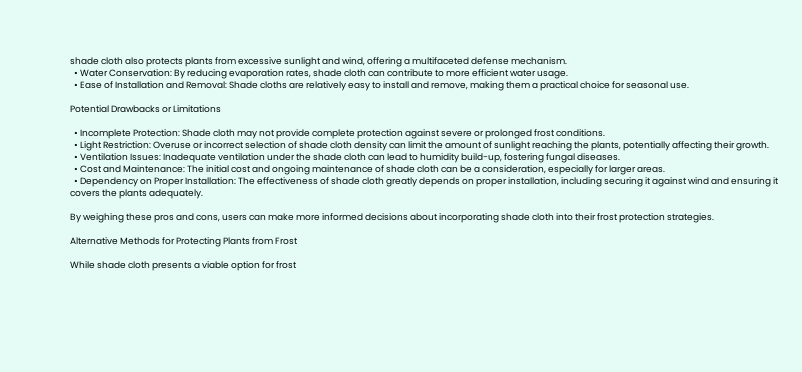shade cloth also protects plants from excessive sunlight and wind, offering a multifaceted defense mechanism.
  • Water Conservation: By reducing evaporation rates, shade cloth can contribute to more efficient water usage.
  • Ease of Installation and Removal: Shade cloths are relatively easy to install and remove, making them a practical choice for seasonal use.

Potential Drawbacks or Limitations

  • Incomplete Protection: Shade cloth may not provide complete protection against severe or prolonged frost conditions.
  • Light Restriction: Overuse or incorrect selection of shade cloth density can limit the amount of sunlight reaching the plants, potentially affecting their growth.
  • Ventilation Issues: Inadequate ventilation under the shade cloth can lead to humidity build-up, fostering fungal diseases.
  • Cost and Maintenance: The initial cost and ongoing maintenance of shade cloth can be a consideration, especially for larger areas.
  • Dependency on Proper Installation: The effectiveness of shade cloth greatly depends on proper installation, including securing it against wind and ensuring it covers the plants adequately.

By weighing these pros and cons, users can make more informed decisions about incorporating shade cloth into their frost protection strategies.

Alternative Methods for Protecting Plants from Frost

While shade cloth presents a viable option for frost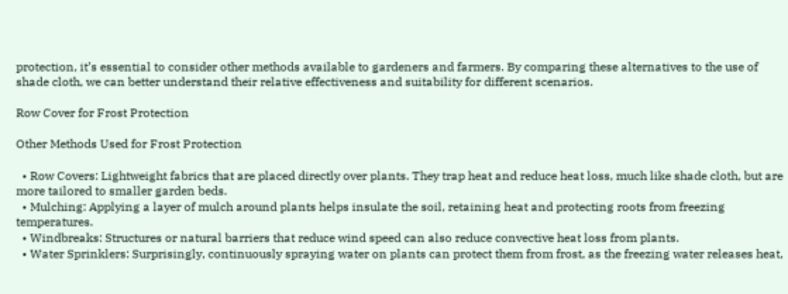protection, it’s essential to consider other methods available to gardeners and farmers. By comparing these alternatives to the use of shade cloth, we can better understand their relative effectiveness and suitability for different scenarios.

Row Cover for Frost Protection

Other Methods Used for Frost Protection

  • Row Covers: Lightweight fabrics that are placed directly over plants. They trap heat and reduce heat loss, much like shade cloth, but are more tailored to smaller garden beds.
  • Mulching: Applying a layer of mulch around plants helps insulate the soil, retaining heat and protecting roots from freezing temperatures.
  • Windbreaks: Structures or natural barriers that reduce wind speed can also reduce convective heat loss from plants.
  • Water Sprinklers: Surprisingly, continuously spraying water on plants can protect them from frost, as the freezing water releases heat,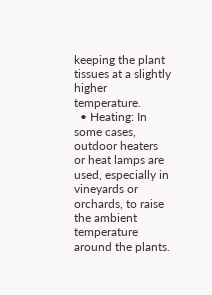keeping the plant tissues at a slightly higher temperature.
  • Heating: In some cases, outdoor heaters or heat lamps are used, especially in vineyards or orchards, to raise the ambient temperature around the plants.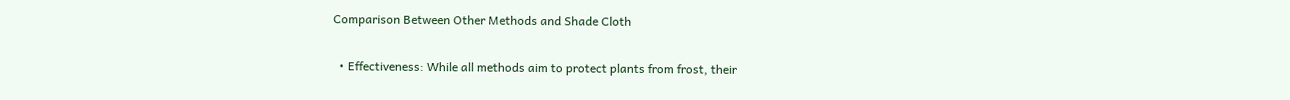Comparison Between Other Methods and Shade Cloth

  • Effectiveness: While all methods aim to protect plants from frost, their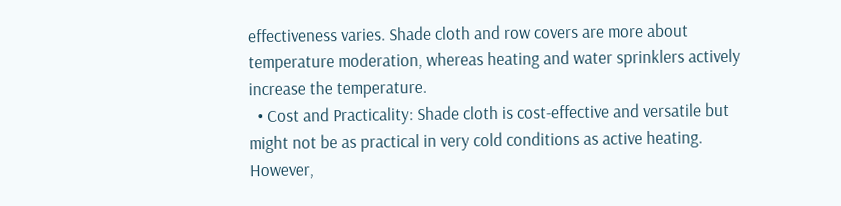effectiveness varies. Shade cloth and row covers are more about temperature moderation, whereas heating and water sprinklers actively increase the temperature.
  • Cost and Practicality: Shade cloth is cost-effective and versatile but might not be as practical in very cold conditions as active heating. However,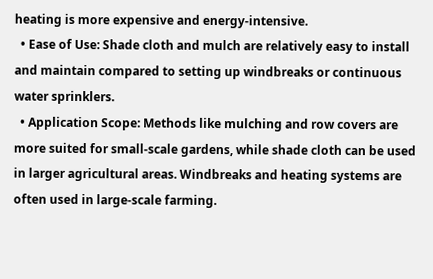heating is more expensive and energy-intensive.
  • Ease of Use: Shade cloth and mulch are relatively easy to install and maintain compared to setting up windbreaks or continuous water sprinklers.
  • Application Scope: Methods like mulching and row covers are more suited for small-scale gardens, while shade cloth can be used in larger agricultural areas. Windbreaks and heating systems are often used in large-scale farming.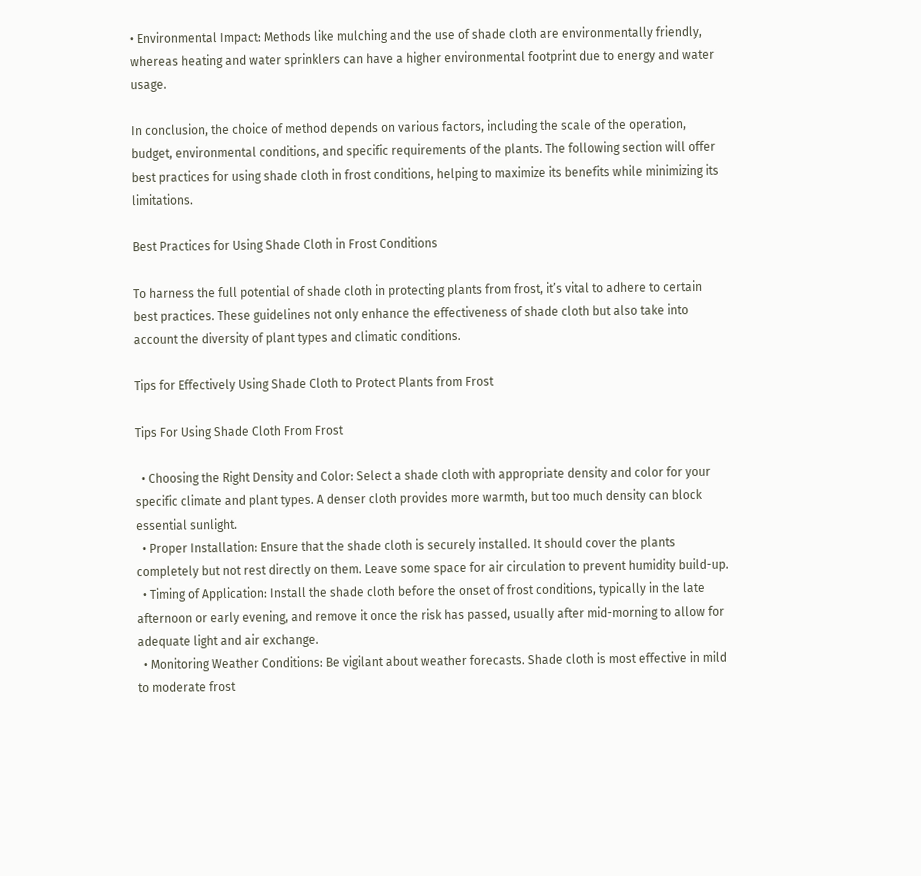• Environmental Impact: Methods like mulching and the use of shade cloth are environmentally friendly, whereas heating and water sprinklers can have a higher environmental footprint due to energy and water usage.

In conclusion, the choice of method depends on various factors, including the scale of the operation, budget, environmental conditions, and specific requirements of the plants. The following section will offer best practices for using shade cloth in frost conditions, helping to maximize its benefits while minimizing its limitations.

Best Practices for Using Shade Cloth in Frost Conditions

To harness the full potential of shade cloth in protecting plants from frost, it’s vital to adhere to certain best practices. These guidelines not only enhance the effectiveness of shade cloth but also take into account the diversity of plant types and climatic conditions.

Tips for Effectively Using Shade Cloth to Protect Plants from Frost

Tips For Using Shade Cloth From Frost

  • Choosing the Right Density and Color: Select a shade cloth with appropriate density and color for your specific climate and plant types. A denser cloth provides more warmth, but too much density can block essential sunlight.
  • Proper Installation: Ensure that the shade cloth is securely installed. It should cover the plants completely but not rest directly on them. Leave some space for air circulation to prevent humidity build-up.
  • Timing of Application: Install the shade cloth before the onset of frost conditions, typically in the late afternoon or early evening, and remove it once the risk has passed, usually after mid-morning to allow for adequate light and air exchange.
  • Monitoring Weather Conditions: Be vigilant about weather forecasts. Shade cloth is most effective in mild to moderate frost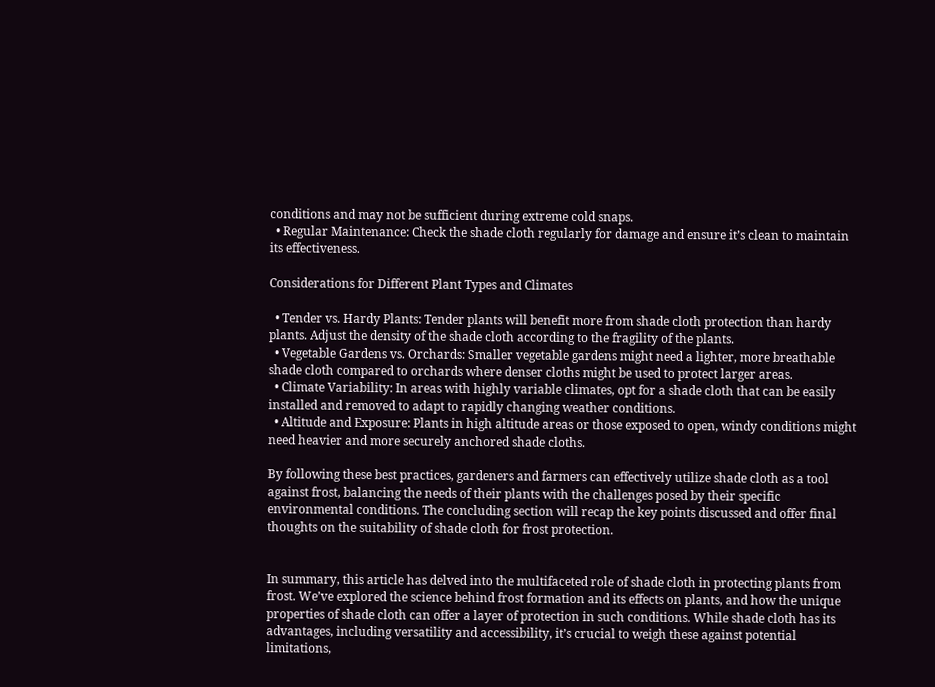conditions and may not be sufficient during extreme cold snaps.
  • Regular Maintenance: Check the shade cloth regularly for damage and ensure it’s clean to maintain its effectiveness.

Considerations for Different Plant Types and Climates

  • Tender vs. Hardy Plants: Tender plants will benefit more from shade cloth protection than hardy plants. Adjust the density of the shade cloth according to the fragility of the plants.
  • Vegetable Gardens vs. Orchards: Smaller vegetable gardens might need a lighter, more breathable shade cloth compared to orchards where denser cloths might be used to protect larger areas.
  • Climate Variability: In areas with highly variable climates, opt for a shade cloth that can be easily installed and removed to adapt to rapidly changing weather conditions.
  • Altitude and Exposure: Plants in high altitude areas or those exposed to open, windy conditions might need heavier and more securely anchored shade cloths.

By following these best practices, gardeners and farmers can effectively utilize shade cloth as a tool against frost, balancing the needs of their plants with the challenges posed by their specific environmental conditions. The concluding section will recap the key points discussed and offer final thoughts on the suitability of shade cloth for frost protection.


In summary, this article has delved into the multifaceted role of shade cloth in protecting plants from frost. We’ve explored the science behind frost formation and its effects on plants, and how the unique properties of shade cloth can offer a layer of protection in such conditions. While shade cloth has its advantages, including versatility and accessibility, it’s crucial to weigh these against potential limitations,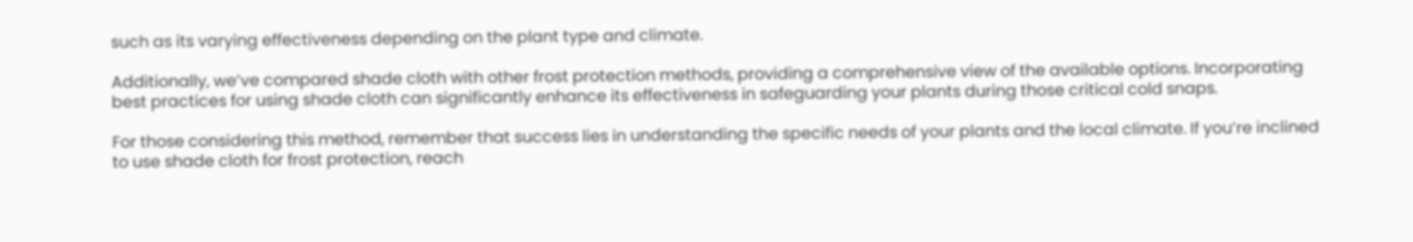such as its varying effectiveness depending on the plant type and climate.

Additionally, we’ve compared shade cloth with other frost protection methods, providing a comprehensive view of the available options. Incorporating best practices for using shade cloth can significantly enhance its effectiveness in safeguarding your plants during those critical cold snaps.

For those considering this method, remember that success lies in understanding the specific needs of your plants and the local climate. If you’re inclined to use shade cloth for frost protection, reach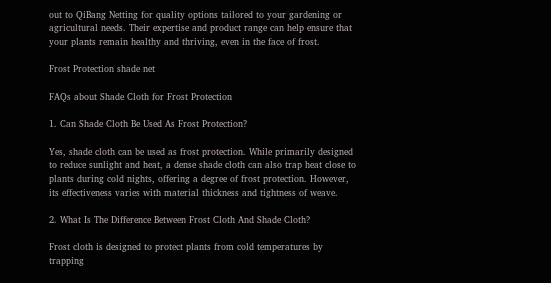out to QiBang Netting for quality options tailored to your gardening or agricultural needs. Their expertise and product range can help ensure that your plants remain healthy and thriving, even in the face of frost.

Frost Protection shade net

FAQs about Shade Cloth for Frost Protection

1. Can Shade Cloth Be Used As Frost Protection?

Yes, shade cloth can be used as frost protection. While primarily designed to reduce sunlight and heat, a dense shade cloth can also trap heat close to plants during cold nights, offering a degree of frost protection. However, its effectiveness varies with material thickness and tightness of weave.

2. What Is The Difference Between Frost Cloth And Shade Cloth?

Frost cloth is designed to protect plants from cold temperatures by trapping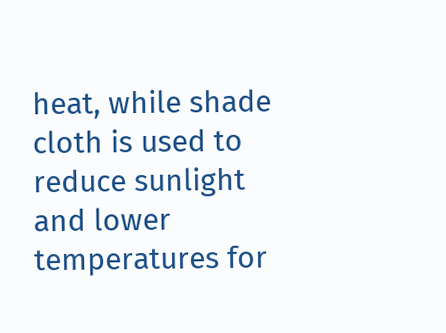heat, while shade cloth is used to reduce sunlight and lower temperatures for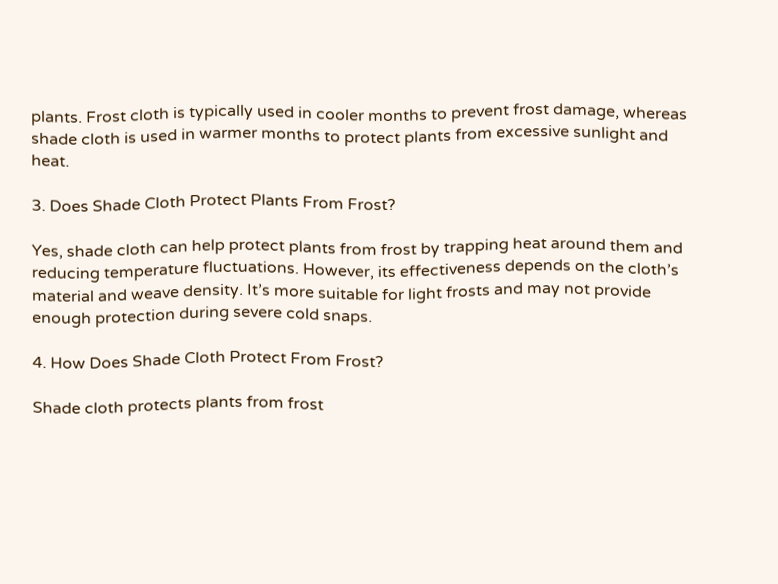plants. Frost cloth is typically used in cooler months to prevent frost damage, whereas shade cloth is used in warmer months to protect plants from excessive sunlight and heat.

3. Does Shade Cloth Protect Plants From Frost?

Yes, shade cloth can help protect plants from frost by trapping heat around them and reducing temperature fluctuations. However, its effectiveness depends on the cloth’s material and weave density. It’s more suitable for light frosts and may not provide enough protection during severe cold snaps.

4. How Does Shade Cloth Protect From Frost?

Shade cloth protects plants from frost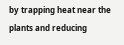by trapping heat near the plants and reducing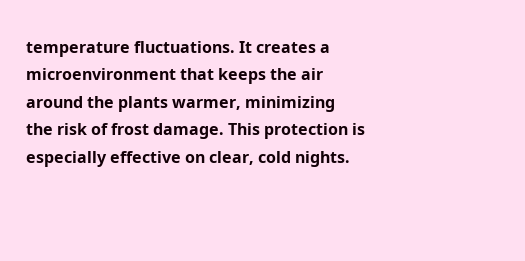temperature fluctuations. It creates a microenvironment that keeps the air around the plants warmer, minimizing the risk of frost damage. This protection is especially effective on clear, cold nights.